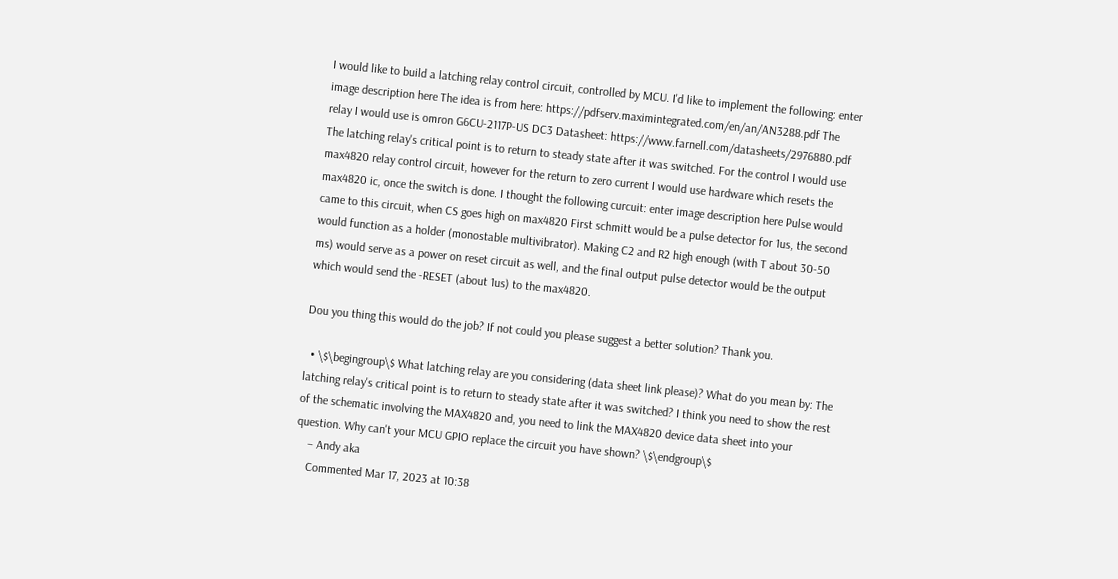I would like to build a latching relay control circuit, controlled by MCU. I'd like to implement the following: enter image description here The idea is from here: https://pdfserv.maximintegrated.com/en/an/AN3288.pdf The relay I would use is omron G6CU-2117P-US DC3 Datasheet: https://www.farnell.com/datasheets/2976880.pdf The latching relay's critical point is to return to steady state after it was switched. For the control I would use max4820 relay control circuit, however for the return to zero current I would use hardware which resets the max4820 ic, once the switch is done. I thought the following curcuit: enter image description here Pulse would came to this circuit, when CS goes high on max4820 First schmitt would be a pulse detector for 1us, the second would function as a holder (monostable multivibrator). Making C2 and R2 high enough (with T about 30-50 ms) would serve as a power on reset circuit as well, and the final output pulse detector would be the output which would send the -RESET (about 1us) to the max4820.

Dou you thing this would do the job? If not could you please suggest a better solution? Thank you.

  • \$\begingroup\$ What latching relay are you considering (data sheet link please)? What do you mean by: The latching relay's critical point is to return to steady state after it was switched? I think you need to show the rest of the schematic involving the MAX4820 and, you need to link the MAX4820 device data sheet into your question. Why can't your MCU GPIO replace the circuit you have shown? \$\endgroup\$
    – Andy aka
    Commented Mar 17, 2023 at 10:38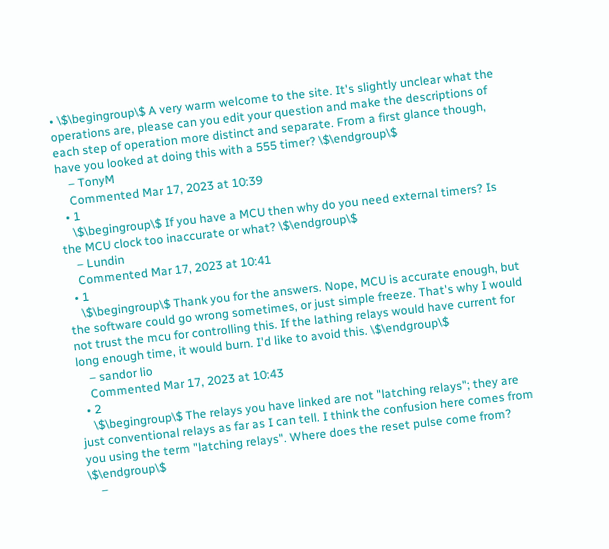• \$\begingroup\$ A very warm welcome to the site. It's slightly unclear what the operations are, please can you edit your question and make the descriptions of each step of operation more distinct and separate. From a first glance though, have you looked at doing this with a 555 timer? \$\endgroup\$
    – TonyM
    Commented Mar 17, 2023 at 10:39
  • 1
    \$\begingroup\$ If you have a MCU then why do you need external timers? Is the MCU clock too inaccurate or what? \$\endgroup\$
    – Lundin
    Commented Mar 17, 2023 at 10:41
  • 1
    \$\begingroup\$ Thank you for the answers. Nope, MCU is accurate enough, but the software could go wrong sometimes, or just simple freeze. That's why I would not trust the mcu for controlling this. If the lathing relays would have current for long enough time, it would burn. I'd like to avoid this. \$\endgroup\$
    – sandor lio
    Commented Mar 17, 2023 at 10:43
  • 2
    \$\begingroup\$ The relays you have linked are not "latching relays"; they are just conventional relays as far as I can tell. I think the confusion here comes from you using the term "latching relays". Where does the reset pulse come from? \$\endgroup\$
    –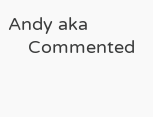Andy aka
    Commented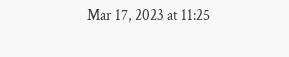Mar 17, 2023 at 11:25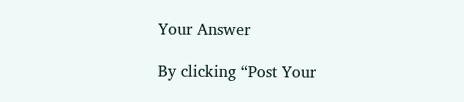Your Answer

By clicking “Post Your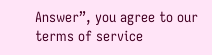Answer”, you agree to our terms of service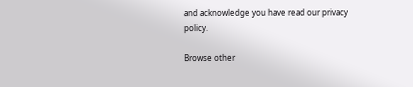and acknowledge you have read our privacy policy.

Browse other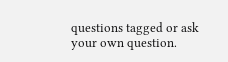questions tagged or ask your own question.